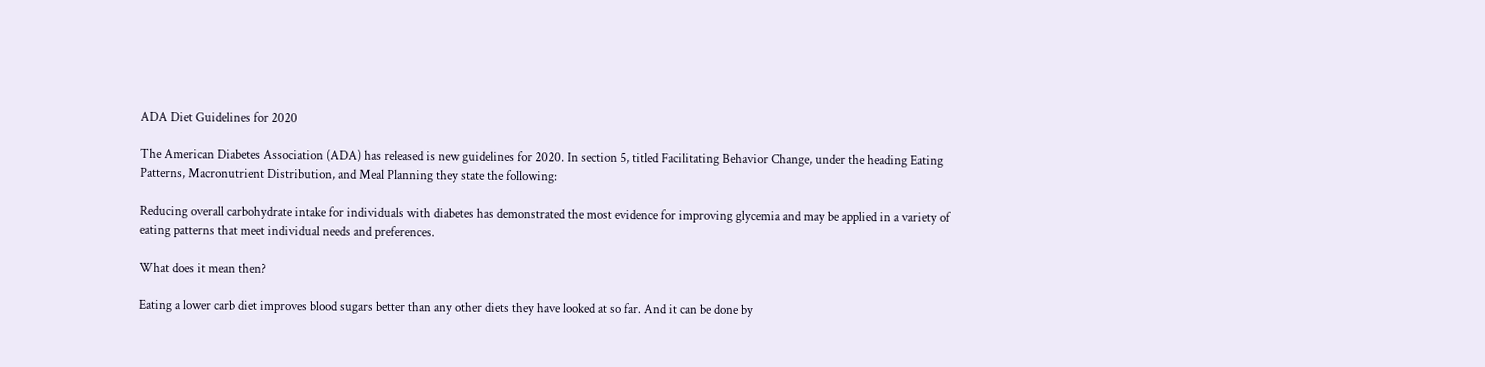ADA Diet Guidelines for 2020

The American Diabetes Association (ADA) has released is new guidelines for 2020. In section 5, titled Facilitating Behavior Change, under the heading Eating Patterns, Macronutrient Distribution, and Meal Planning they state the following:

Reducing overall carbohydrate intake for individuals with diabetes has demonstrated the most evidence for improving glycemia and may be applied in a variety of eating patterns that meet individual needs and preferences.

What does it mean then?

Eating a lower carb diet improves blood sugars better than any other diets they have looked at so far. And it can be done by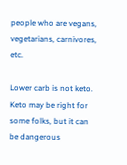people who are vegans, vegetarians, carnivores, etc.

Lower carb is not keto. Keto may be right for some folks, but it can be dangerous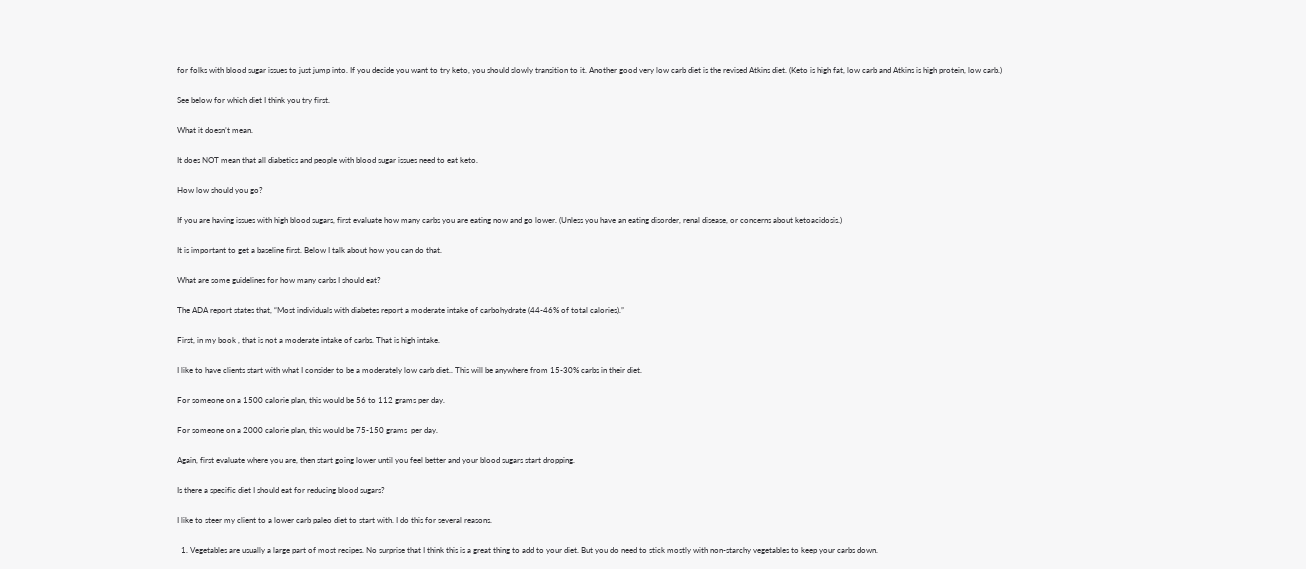for folks with blood sugar issues to just jump into. If you decide you want to try keto, you should slowly transition to it. Another good very low carb diet is the revised Atkins diet. (Keto is high fat, low carb and Atkins is high protein, low carb.)

See below for which diet I think you try first.

What it doesn’t mean.

It does NOT mean that all diabetics and people with blood sugar issues need to eat keto.

How low should you go?

If you are having issues with high blood sugars, first evaluate how many carbs you are eating now and go lower. (Unless you have an eating disorder, renal disease, or concerns about ketoacidosis.)

It is important to get a baseline first. Below I talk about how you can do that.

What are some guidelines for how many carbs I should eat?

The ADA report states that, “Most individuals with diabetes report a moderate intake of carbohydrate (44-46% of total calories).”

First, in my book , that is not a moderate intake of carbs. That is high intake.

I like to have clients start with what I consider to be a moderately low carb diet.. This will be anywhere from 15-30% carbs in their diet.

For someone on a 1500 calorie plan, this would be 56 to 112 grams per day.

For someone on a 2000 calorie plan, this would be 75-150 grams  per day.

Again, first evaluate where you are, then start going lower until you feel better and your blood sugars start dropping.

Is there a specific diet I should eat for reducing blood sugars?

I like to steer my client to a lower carb paleo diet to start with. I do this for several reasons.

  1. Vegetables are usually a large part of most recipes. No surprise that I think this is a great thing to add to your diet. But you do need to stick mostly with non-starchy vegetables to keep your carbs down.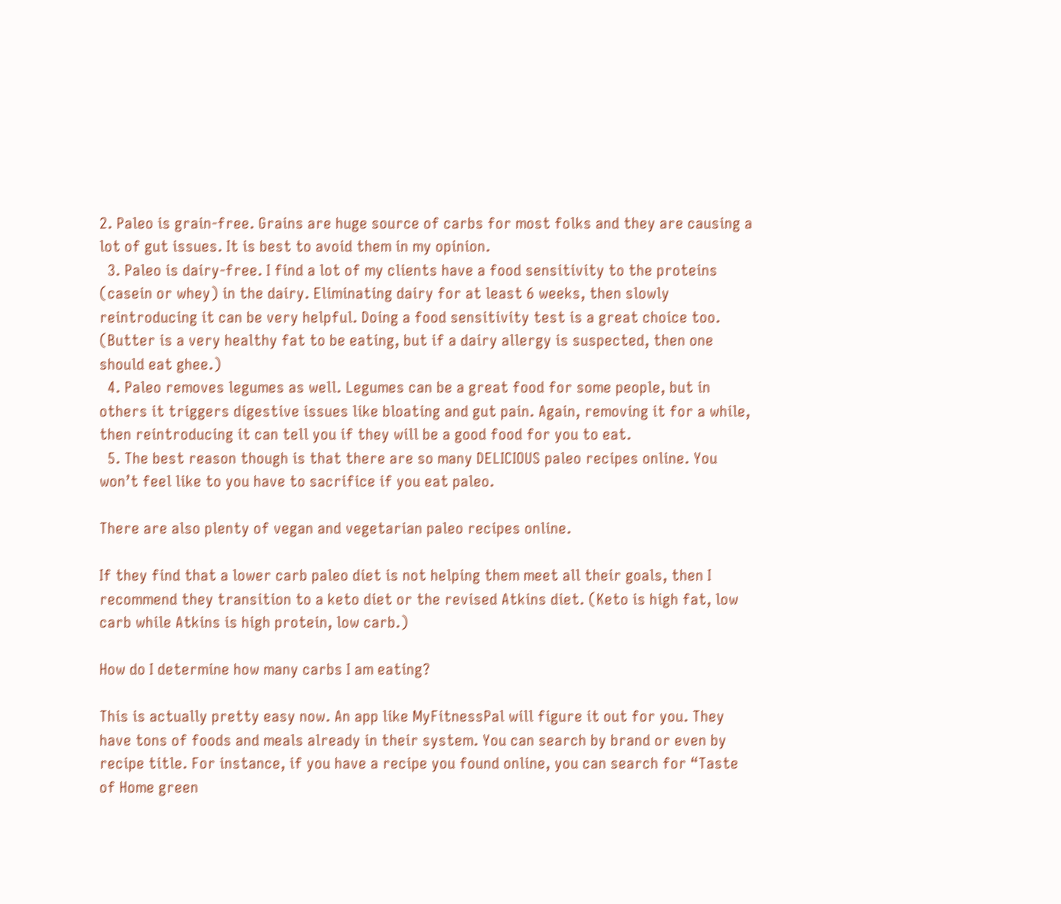2. Paleo is grain-free. Grains are huge source of carbs for most folks and they are causing a lot of gut issues. It is best to avoid them in my opinion.
  3. Paleo is dairy-free. I find a lot of my clients have a food sensitivity to the proteins (casein or whey) in the dairy. Eliminating dairy for at least 6 weeks, then slowly reintroducing it can be very helpful. Doing a food sensitivity test is a great choice too. (Butter is a very healthy fat to be eating, but if a dairy allergy is suspected, then one should eat ghee.)
  4. Paleo removes legumes as well. Legumes can be a great food for some people, but in others it triggers digestive issues like bloating and gut pain. Again, removing it for a while, then reintroducing it can tell you if they will be a good food for you to eat.
  5. The best reason though is that there are so many DELICIOUS paleo recipes online. You won’t feel like to you have to sacrifice if you eat paleo.

There are also plenty of vegan and vegetarian paleo recipes online.

If they find that a lower carb paleo diet is not helping them meet all their goals, then I recommend they transition to a keto diet or the revised Atkins diet. (Keto is high fat, low carb while Atkins is high protein, low carb.)

How do I determine how many carbs I am eating?

This is actually pretty easy now. An app like MyFitnessPal will figure it out for you. They have tons of foods and meals already in their system. You can search by brand or even by recipe title. For instance, if you have a recipe you found online, you can search for “Taste of Home green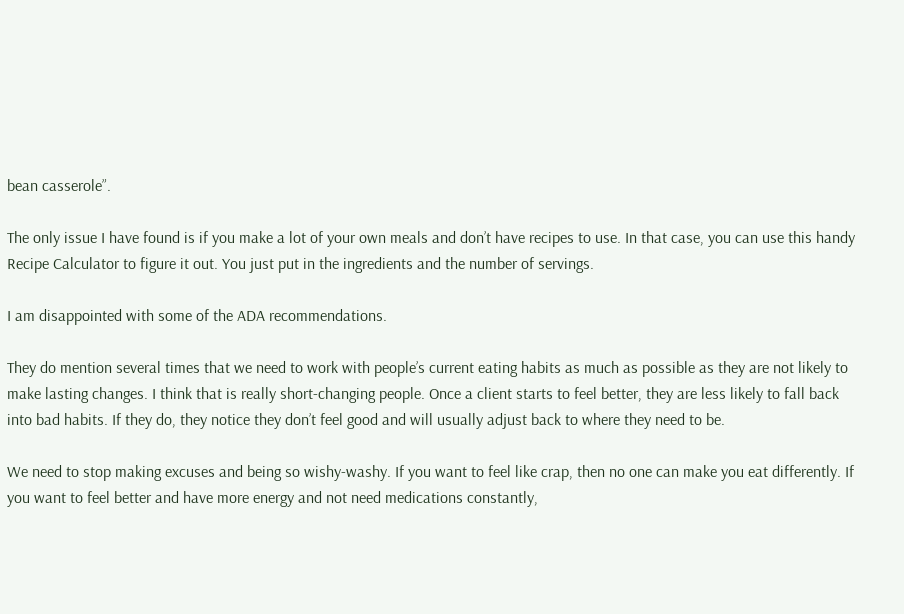bean casserole”.

The only issue I have found is if you make a lot of your own meals and don’t have recipes to use. In that case, you can use this handy Recipe Calculator to figure it out. You just put in the ingredients and the number of servings.

I am disappointed with some of the ADA recommendations.

They do mention several times that we need to work with people’s current eating habits as much as possible as they are not likely to make lasting changes. I think that is really short-changing people. Once a client starts to feel better, they are less likely to fall back into bad habits. If they do, they notice they don’t feel good and will usually adjust back to where they need to be.

We need to stop making excuses and being so wishy-washy. If you want to feel like crap, then no one can make you eat differently. If you want to feel better and have more energy and not need medications constantly,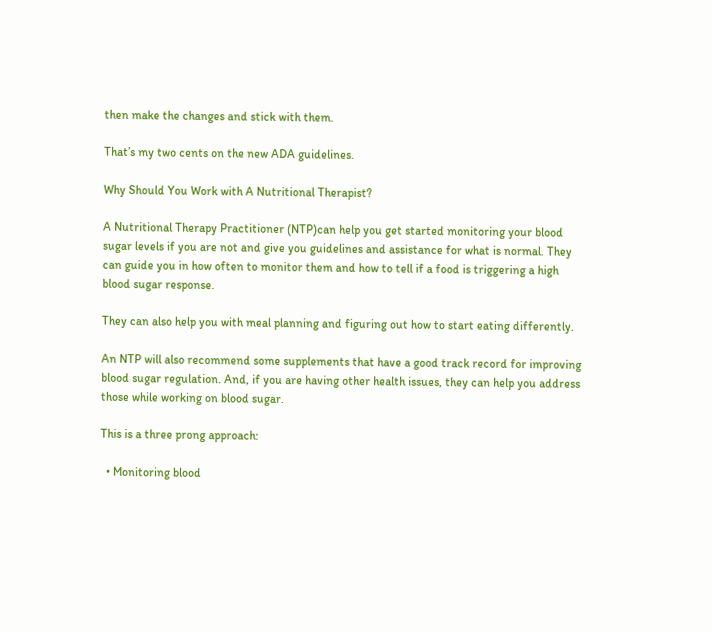then make the changes and stick with them.

That’s my two cents on the new ADA guidelines.

Why Should You Work with A Nutritional Therapist?

A Nutritional Therapy Practitioner (NTP)can help you get started monitoring your blood sugar levels if you are not and give you guidelines and assistance for what is normal. They can guide you in how often to monitor them and how to tell if a food is triggering a high blood sugar response.

They can also help you with meal planning and figuring out how to start eating differently.

An NTP will also recommend some supplements that have a good track record for improving blood sugar regulation. And, if you are having other health issues, they can help you address those while working on blood sugar.

This is a three prong approach:

  • Monitoring blood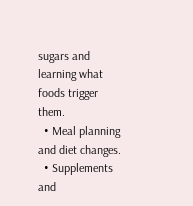sugars and learning what foods trigger them.
  • Meal planning and diet changes.
  • Supplements and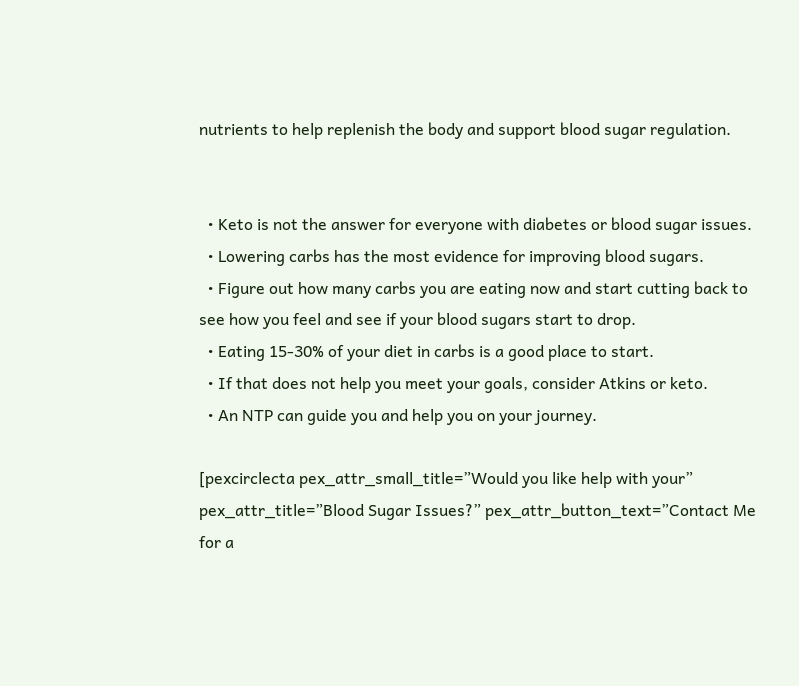nutrients to help replenish the body and support blood sugar regulation.


  • Keto is not the answer for everyone with diabetes or blood sugar issues.
  • Lowering carbs has the most evidence for improving blood sugars.
  • Figure out how many carbs you are eating now and start cutting back to see how you feel and see if your blood sugars start to drop.
  • Eating 15-30% of your diet in carbs is a good place to start.
  • If that does not help you meet your goals, consider Atkins or keto.
  • An NTP can guide you and help you on your journey.

[pexcirclecta pex_attr_small_title=”Would you like help with your” pex_attr_title=”Blood Sugar Issues?” pex_attr_button_text=”Contact Me for a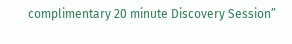complimentary 20 minute Discovery Session”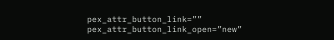pex_attr_button_link=”” pex_attr_button_link_open=”new”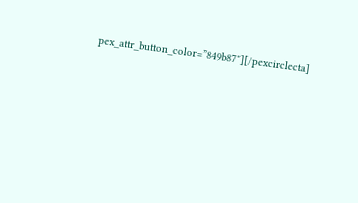pex_attr_button_color=”849b87″][/pexcirclecta]